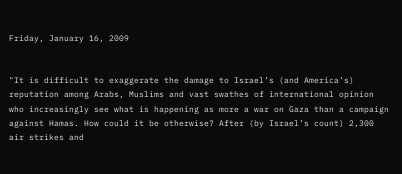Friday, January 16, 2009


"It is difficult to exaggerate the damage to Israel’s (and America’s) reputation among Arabs, Muslims and vast swathes of international opinion who increasingly see what is happening as more a war on Gaza than a campaign against Hamas. How could it be otherwise? After (by Israel’s count) 2,300 air strikes and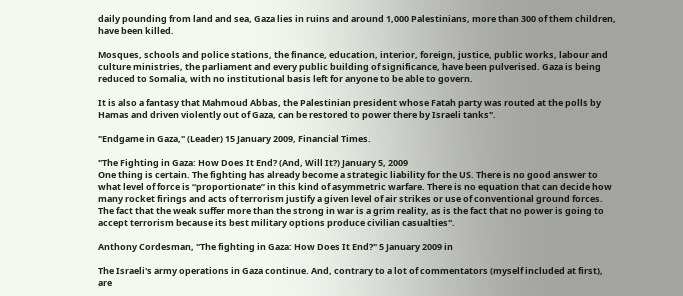daily pounding from land and sea, Gaza lies in ruins and around 1,000 Palestinians, more than 300 of them children, have been killed.

Mosques, schools and police stations, the finance, education, interior, foreign, justice, public works, labour and culture ministries, the parliament and every public building of significance, have been pulverised. Gaza is being reduced to Somalia, with no institutional basis left for anyone to be able to govern.

It is also a fantasy that Mahmoud Abbas, the Palestinian president whose Fatah party was routed at the polls by Hamas and driven violently out of Gaza, can be restored to power there by Israeli tanks".

"Endgame in Gaza," (Leader) 15 January 2009, Financial Times.

"The Fighting in Gaza: How Does It End? (And, Will It?) January 5, 2009
One thing is certain. The fighting has already become a strategic liability for the US. There is no good answer to what level of force is “proportionate” in this kind of asymmetric warfare. There is no equation that can decide how many rocket firings and acts of terrorism justify a given level of air strikes or use of conventional ground forces. The fact that the weak suffer more than the strong in war is a grim reality, as is the fact that no power is going to accept terrorism because its best military options produce civilian casualties".

Anthony Cordesman, "The fighting in Gaza: How Does It End?" 5 January 2009 in

The Israeli's army operations in Gaza continue. And, contrary to a lot of commentators (myself included at first), are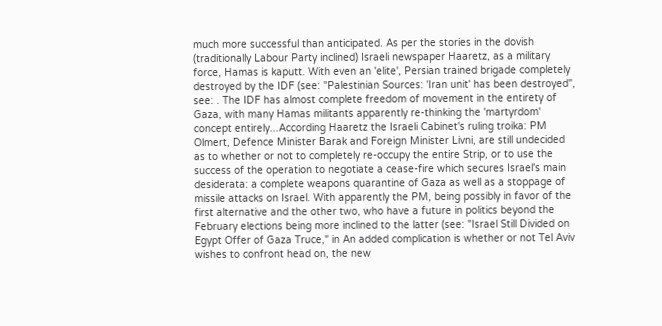much more successful than anticipated. As per the stories in the dovish (traditionally Labour Party inclined) Israeli newspaper Haaretz, as a military force, Hamas is kaputt. With even an 'elite', Persian trained brigade completely destroyed by the IDF (see: "Palestinian Sources: 'Iran unit' has been destroyed", see: . The IDF has almost complete freedom of movement in the entirety of Gaza, with many Hamas militants apparently re-thinking the 'martyrdom' concept entirely...According Haaretz the Israeli Cabinet's ruling troika: PM Olmert, Defence Minister Barak and Foreign Minister Livni, are still undecided as to whether or not to completely re-occupy the entire Strip, or to use the success of the operation to negotiate a cease-fire which secures Israel's main desiderata: a complete weapons quarantine of Gaza as well as a stoppage of missile attacks on Israel. With apparently the PM, being possibly in favor of the first alternative and the other two, who have a future in politics beyond the February elections being more inclined to the latter (see: "Israel Still Divided on Egypt Offer of Gaza Truce," in An added complication is whether or not Tel Aviv wishes to confront head on, the new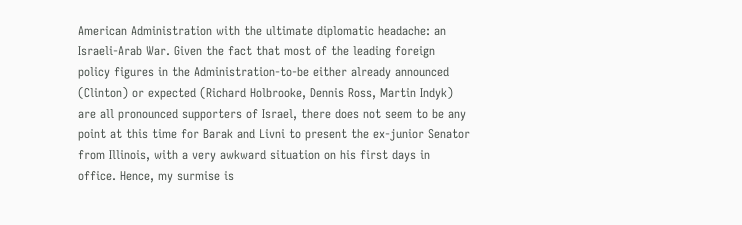American Administration with the ultimate diplomatic headache: an Israeli-Arab War. Given the fact that most of the leading foreign policy figures in the Administration-to-be either already announced (Clinton) or expected (Richard Holbrooke, Dennis Ross, Martin Indyk) are all pronounced supporters of Israel, there does not seem to be any point at this time for Barak and Livni to present the ex-junior Senator from Illinois, with a very awkward situation on his first days in office. Hence, my surmise is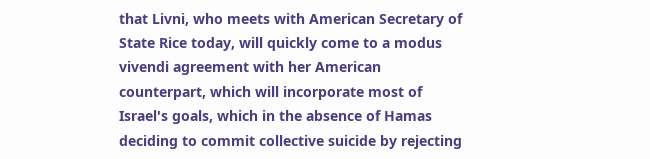that Livni, who meets with American Secretary of State Rice today, will quickly come to a modus vivendi agreement with her American counterpart, which will incorporate most of Israel's goals, which in the absence of Hamas deciding to commit collective suicide by rejecting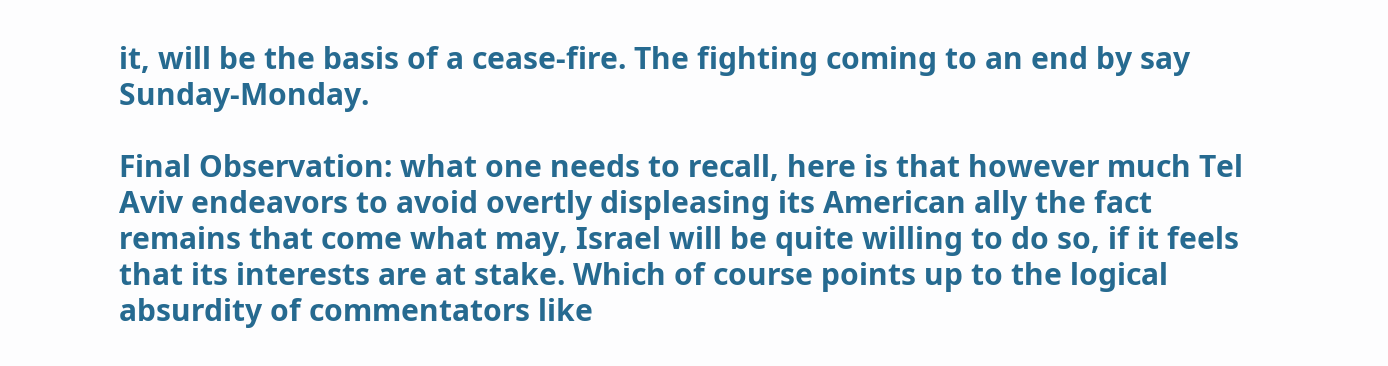it, will be the basis of a cease-fire. The fighting coming to an end by say Sunday-Monday.

Final Observation: what one needs to recall, here is that however much Tel Aviv endeavors to avoid overtly displeasing its American ally the fact remains that come what may, Israel will be quite willing to do so, if it feels that its interests are at stake. Which of course points up to the logical absurdity of commentators like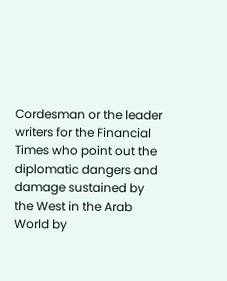Cordesman or the leader writers for the Financial Times who point out the diplomatic dangers and damage sustained by the West in the Arab World by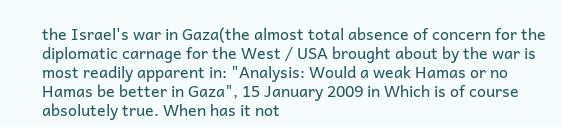the Israel's war in Gaza(the almost total absence of concern for the diplomatic carnage for the West / USA brought about by the war is most readily apparent in: "Analysis: Would a weak Hamas or no Hamas be better in Gaza", 15 January 2009 in Which is of course absolutely true. When has it not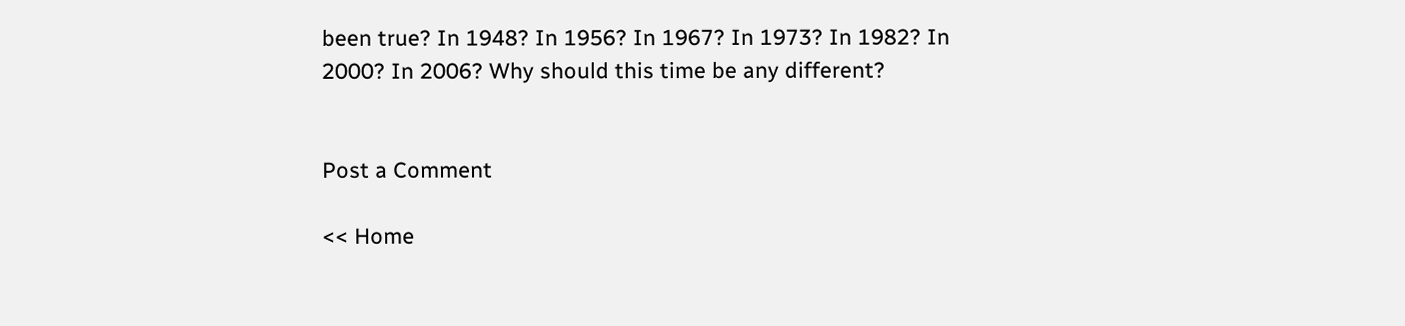been true? In 1948? In 1956? In 1967? In 1973? In 1982? In 2000? In 2006? Why should this time be any different?


Post a Comment

<< Home